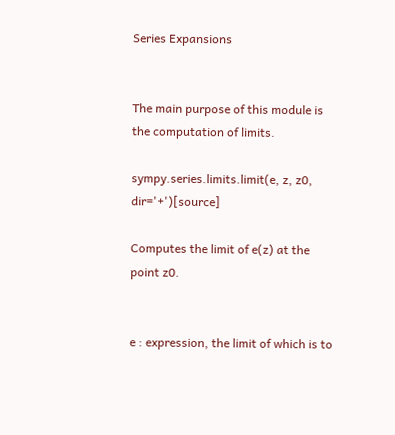Series Expansions


The main purpose of this module is the computation of limits.

sympy.series.limits.limit(e, z, z0, dir='+')[source]

Computes the limit of e(z) at the point z0.


e : expression, the limit of which is to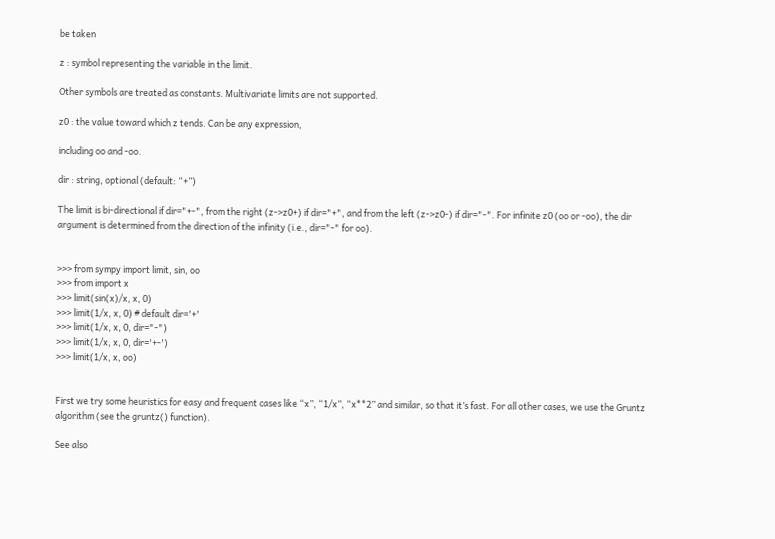be taken

z : symbol representing the variable in the limit.

Other symbols are treated as constants. Multivariate limits are not supported.

z0 : the value toward which z tends. Can be any expression,

including oo and -oo.

dir : string, optional (default: “+”)

The limit is bi-directional if dir="+-", from the right (z->z0+) if dir="+", and from the left (z->z0-) if dir="-". For infinite z0 (oo or -oo), the dir argument is determined from the direction of the infinity (i.e., dir="-" for oo).


>>> from sympy import limit, sin, oo
>>> from import x
>>> limit(sin(x)/x, x, 0)
>>> limit(1/x, x, 0) # default dir='+'
>>> limit(1/x, x, 0, dir="-")
>>> limit(1/x, x, 0, dir='+-')
>>> limit(1/x, x, oo)


First we try some heuristics for easy and frequent cases like “x”, “1/x”, “x**2” and similar, so that it’s fast. For all other cases, we use the Gruntz algorithm (see the gruntz() function).

See also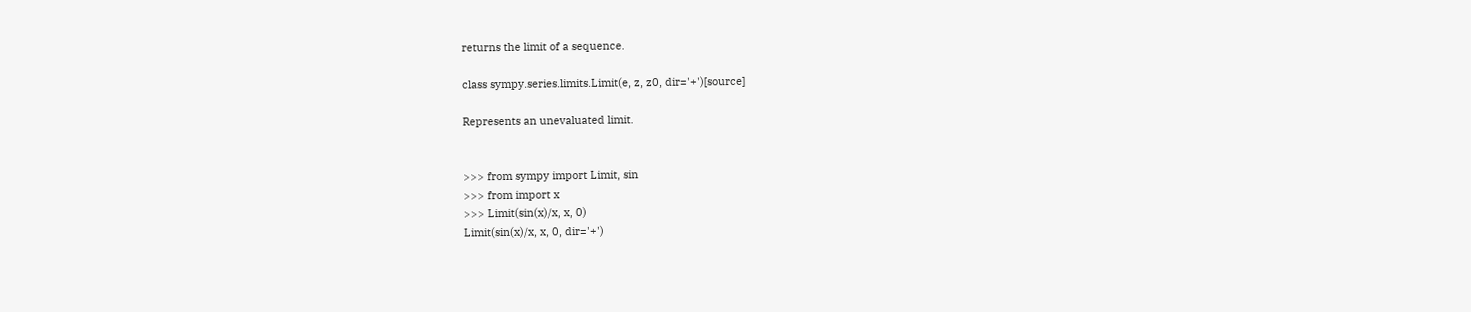returns the limit of a sequence.

class sympy.series.limits.Limit(e, z, z0, dir='+')[source]

Represents an unevaluated limit.


>>> from sympy import Limit, sin
>>> from import x
>>> Limit(sin(x)/x, x, 0)
Limit(sin(x)/x, x, 0, dir='+')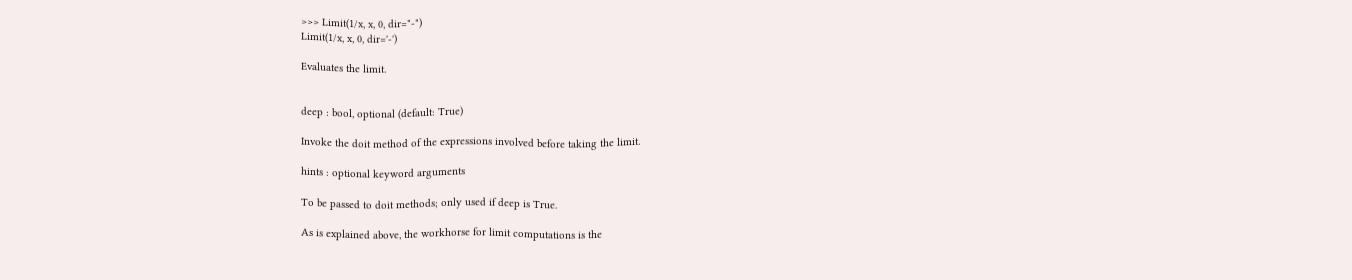>>> Limit(1/x, x, 0, dir="-")
Limit(1/x, x, 0, dir='-')

Evaluates the limit.


deep : bool, optional (default: True)

Invoke the doit method of the expressions involved before taking the limit.

hints : optional keyword arguments

To be passed to doit methods; only used if deep is True.

As is explained above, the workhorse for limit computations is the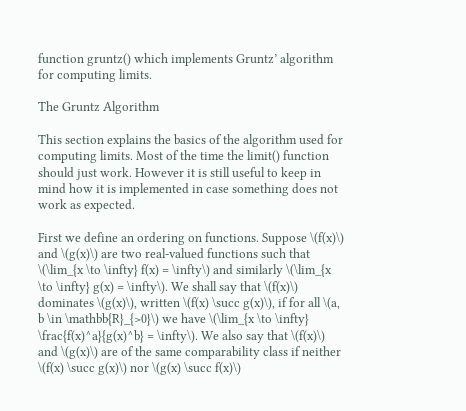function gruntz() which implements Gruntz’ algorithm for computing limits.

The Gruntz Algorithm

This section explains the basics of the algorithm used for computing limits. Most of the time the limit() function should just work. However it is still useful to keep in mind how it is implemented in case something does not work as expected.

First we define an ordering on functions. Suppose \(f(x)\) and \(g(x)\) are two real-valued functions such that \(\lim_{x \to \infty} f(x) = \infty\) and similarly \(\lim_{x \to \infty} g(x) = \infty\). We shall say that \(f(x)\) dominates \(g(x)\), written \(f(x) \succ g(x)\), if for all \(a, b \in \mathbb{R}_{>0}\) we have \(\lim_{x \to \infty} \frac{f(x)^a}{g(x)^b} = \infty\). We also say that \(f(x)\) and \(g(x)\) are of the same comparability class if neither \(f(x) \succ g(x)\) nor \(g(x) \succ f(x)\)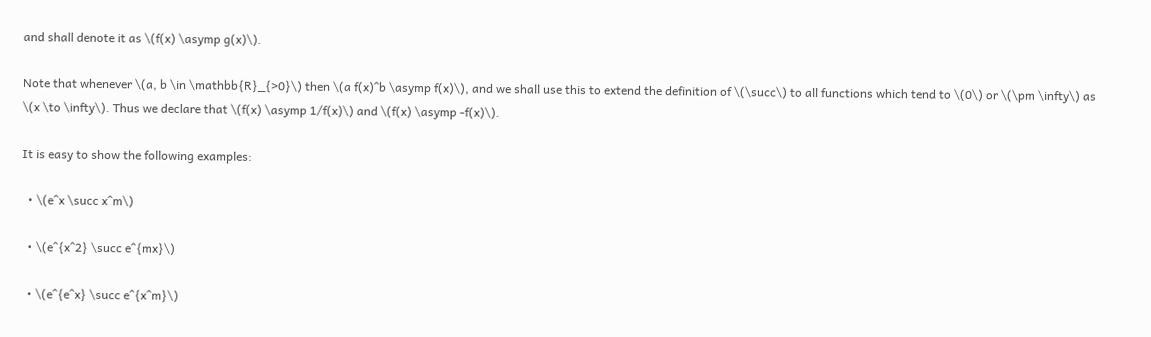and shall denote it as \(f(x) \asymp g(x)\).

Note that whenever \(a, b \in \mathbb{R}_{>0}\) then \(a f(x)^b \asymp f(x)\), and we shall use this to extend the definition of \(\succ\) to all functions which tend to \(0\) or \(\pm \infty\) as \(x \to \infty\). Thus we declare that \(f(x) \asymp 1/f(x)\) and \(f(x) \asymp -f(x)\).

It is easy to show the following examples:

  • \(e^x \succ x^m\)

  • \(e^{x^2} \succ e^{mx}\)

  • \(e^{e^x} \succ e^{x^m}\)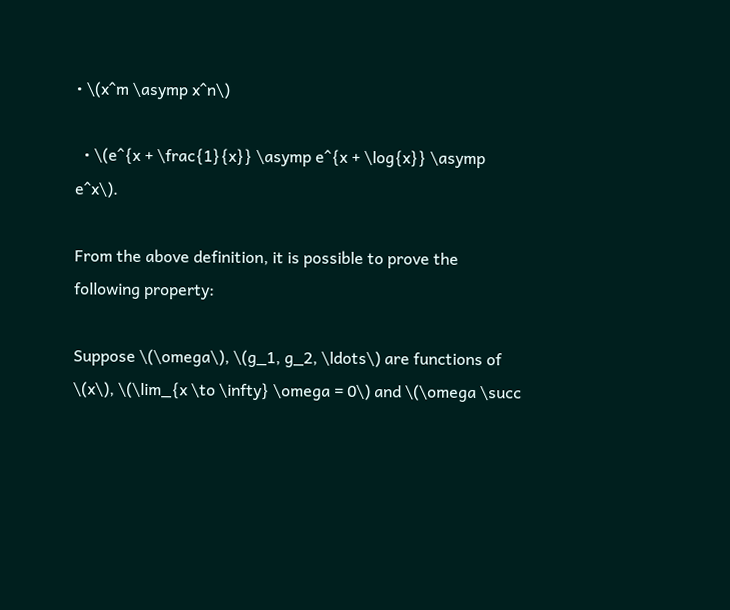• \(x^m \asymp x^n\)

  • \(e^{x + \frac{1}{x}} \asymp e^{x + \log{x}} \asymp e^x\).

From the above definition, it is possible to prove the following property:

Suppose \(\omega\), \(g_1, g_2, \ldots\) are functions of \(x\), \(\lim_{x \to \infty} \omega = 0\) and \(\omega \succ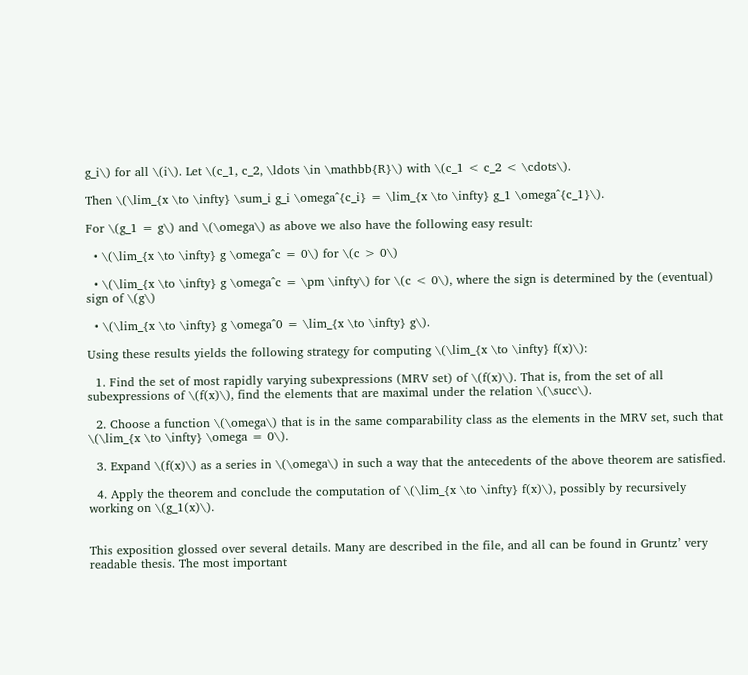g_i\) for all \(i\). Let \(c_1, c_2, \ldots \in \mathbb{R}\) with \(c_1 < c_2 < \cdots\).

Then \(\lim_{x \to \infty} \sum_i g_i \omega^{c_i} = \lim_{x \to \infty} g_1 \omega^{c_1}\).

For \(g_1 = g\) and \(\omega\) as above we also have the following easy result:

  • \(\lim_{x \to \infty} g \omega^c = 0\) for \(c > 0\)

  • \(\lim_{x \to \infty} g \omega^c = \pm \infty\) for \(c < 0\), where the sign is determined by the (eventual) sign of \(g\)

  • \(\lim_{x \to \infty} g \omega^0 = \lim_{x \to \infty} g\).

Using these results yields the following strategy for computing \(\lim_{x \to \infty} f(x)\):

  1. Find the set of most rapidly varying subexpressions (MRV set) of \(f(x)\). That is, from the set of all subexpressions of \(f(x)\), find the elements that are maximal under the relation \(\succ\).

  2. Choose a function \(\omega\) that is in the same comparability class as the elements in the MRV set, such that \(\lim_{x \to \infty} \omega = 0\).

  3. Expand \(f(x)\) as a series in \(\omega\) in such a way that the antecedents of the above theorem are satisfied.

  4. Apply the theorem and conclude the computation of \(\lim_{x \to \infty} f(x)\), possibly by recursively working on \(g_1(x)\).


This exposition glossed over several details. Many are described in the file, and all can be found in Gruntz’ very readable thesis. The most important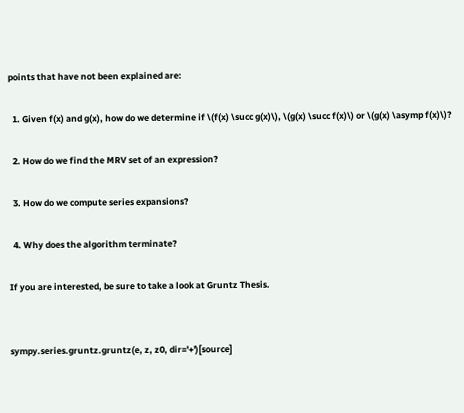points that have not been explained are:

  1. Given f(x) and g(x), how do we determine if \(f(x) \succ g(x)\), \(g(x) \succ f(x)\) or \(g(x) \asymp f(x)\)?

  2. How do we find the MRV set of an expression?

  3. How do we compute series expansions?

  4. Why does the algorithm terminate?

If you are interested, be sure to take a look at Gruntz Thesis.


sympy.series.gruntz.gruntz(e, z, z0, dir='+')[source]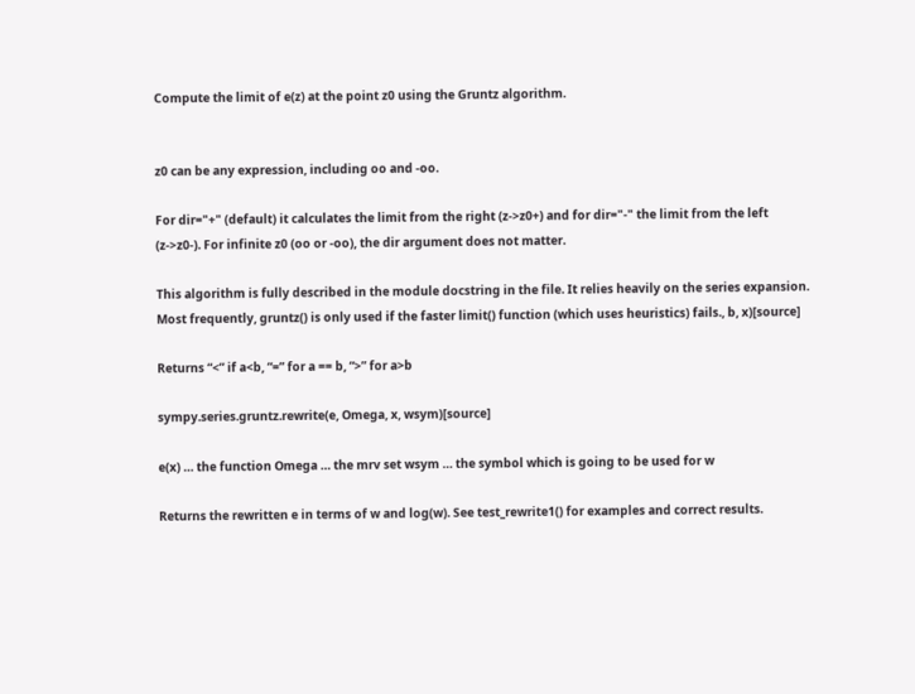Compute the limit of e(z) at the point z0 using the Gruntz algorithm.


z0 can be any expression, including oo and -oo.

For dir="+" (default) it calculates the limit from the right (z->z0+) and for dir="-" the limit from the left (z->z0-). For infinite z0 (oo or -oo), the dir argument does not matter.

This algorithm is fully described in the module docstring in the file. It relies heavily on the series expansion. Most frequently, gruntz() is only used if the faster limit() function (which uses heuristics) fails., b, x)[source]

Returns “<” if a<b, “=” for a == b, “>” for a>b

sympy.series.gruntz.rewrite(e, Omega, x, wsym)[source]

e(x) … the function Omega … the mrv set wsym … the symbol which is going to be used for w

Returns the rewritten e in terms of w and log(w). See test_rewrite1() for examples and correct results.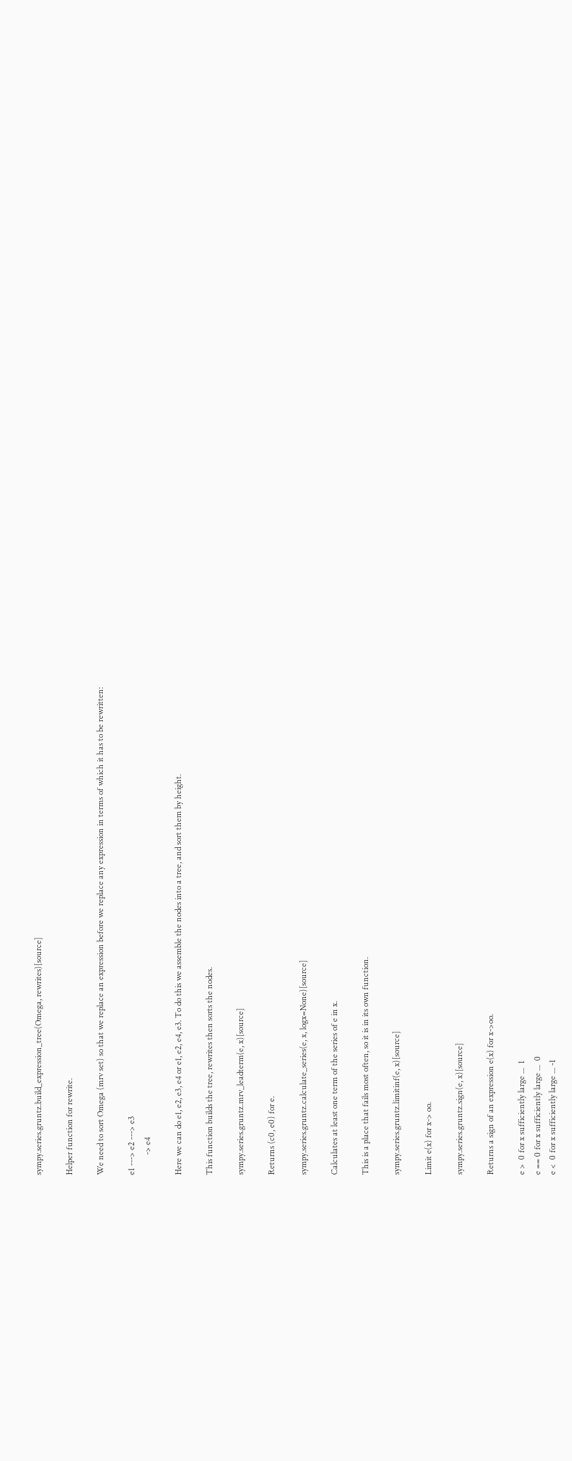sympy.series.gruntz.build_expression_tree(Omega, rewrites)[source]

Helper function for rewrite.

We need to sort Omega (mrv set) so that we replace an expression before we replace any expression in terms of which it has to be rewritten:

e1 ---> e2 ---> e3
          -> e4

Here we can do e1, e2, e3, e4 or e1, e2, e4, e3. To do this we assemble the nodes into a tree, and sort them by height.

This function builds the tree, rewrites then sorts the nodes.

sympy.series.gruntz.mrv_leadterm(e, x)[source]

Returns (c0, e0) for e.

sympy.series.gruntz.calculate_series(e, x, logx=None)[source]

Calculates at least one term of the series of e in x.

This is a place that fails most often, so it is in its own function.

sympy.series.gruntz.limitinf(e, x)[source]

Limit e(x) for x-> oo.

sympy.series.gruntz.sign(e, x)[source]

Returns a sign of an expression e(x) for x->oo.

e >  0 for x sufficiently large ...  1
e == 0 for x sufficiently large ...  0
e <  0 for x sufficiently large ... -1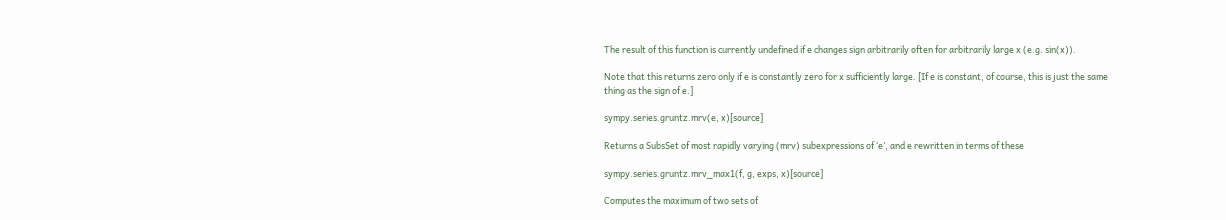The result of this function is currently undefined if e changes sign arbitrarily often for arbitrarily large x (e.g. sin(x)).

Note that this returns zero only if e is constantly zero for x sufficiently large. [If e is constant, of course, this is just the same thing as the sign of e.]

sympy.series.gruntz.mrv(e, x)[source]

Returns a SubsSet of most rapidly varying (mrv) subexpressions of ‘e’, and e rewritten in terms of these

sympy.series.gruntz.mrv_max1(f, g, exps, x)[source]

Computes the maximum of two sets of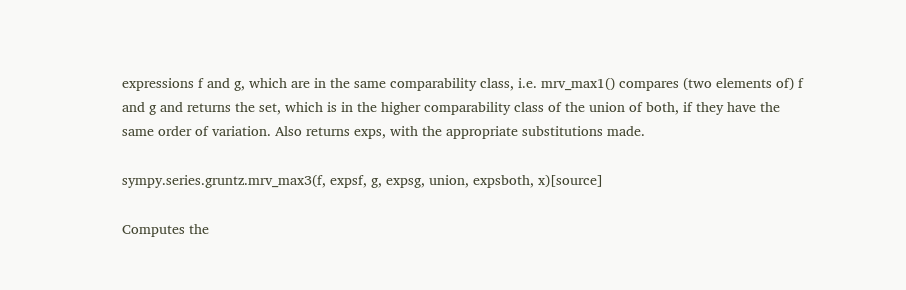expressions f and g, which are in the same comparability class, i.e. mrv_max1() compares (two elements of) f and g and returns the set, which is in the higher comparability class of the union of both, if they have the same order of variation. Also returns exps, with the appropriate substitutions made.

sympy.series.gruntz.mrv_max3(f, expsf, g, expsg, union, expsboth, x)[source]

Computes the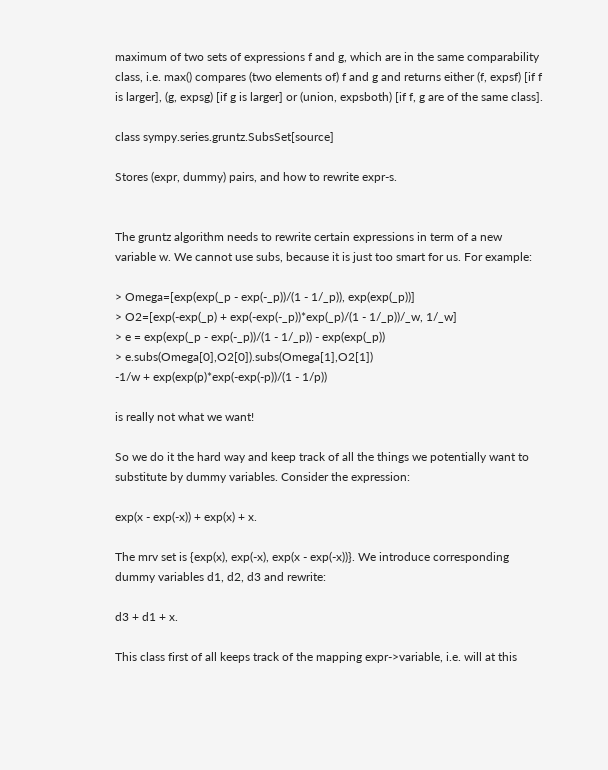maximum of two sets of expressions f and g, which are in the same comparability class, i.e. max() compares (two elements of) f and g and returns either (f, expsf) [if f is larger], (g, expsg) [if g is larger] or (union, expsboth) [if f, g are of the same class].

class sympy.series.gruntz.SubsSet[source]

Stores (expr, dummy) pairs, and how to rewrite expr-s.


The gruntz algorithm needs to rewrite certain expressions in term of a new variable w. We cannot use subs, because it is just too smart for us. For example:

> Omega=[exp(exp(_p - exp(-_p))/(1 - 1/_p)), exp(exp(_p))]
> O2=[exp(-exp(_p) + exp(-exp(-_p))*exp(_p)/(1 - 1/_p))/_w, 1/_w]
> e = exp(exp(_p - exp(-_p))/(1 - 1/_p)) - exp(exp(_p))
> e.subs(Omega[0],O2[0]).subs(Omega[1],O2[1])
-1/w + exp(exp(p)*exp(-exp(-p))/(1 - 1/p))

is really not what we want!

So we do it the hard way and keep track of all the things we potentially want to substitute by dummy variables. Consider the expression:

exp(x - exp(-x)) + exp(x) + x.

The mrv set is {exp(x), exp(-x), exp(x - exp(-x))}. We introduce corresponding dummy variables d1, d2, d3 and rewrite:

d3 + d1 + x.

This class first of all keeps track of the mapping expr->variable, i.e. will at this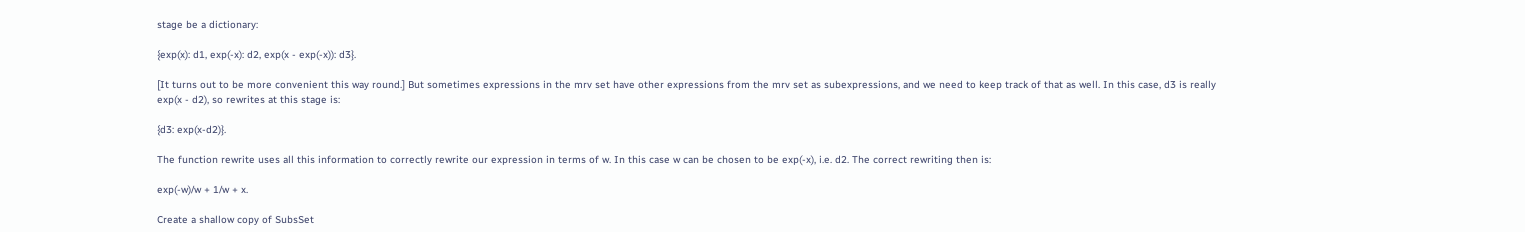stage be a dictionary:

{exp(x): d1, exp(-x): d2, exp(x - exp(-x)): d3}.

[It turns out to be more convenient this way round.] But sometimes expressions in the mrv set have other expressions from the mrv set as subexpressions, and we need to keep track of that as well. In this case, d3 is really exp(x - d2), so rewrites at this stage is:

{d3: exp(x-d2)}.

The function rewrite uses all this information to correctly rewrite our expression in terms of w. In this case w can be chosen to be exp(-x), i.e. d2. The correct rewriting then is:

exp(-w)/w + 1/w + x.

Create a shallow copy of SubsSet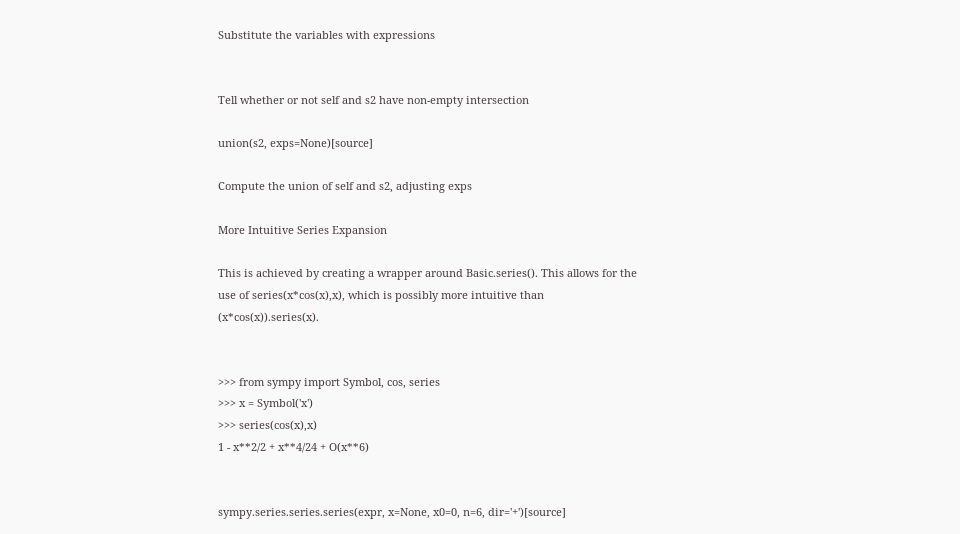Substitute the variables with expressions


Tell whether or not self and s2 have non-empty intersection

union(s2, exps=None)[source]

Compute the union of self and s2, adjusting exps

More Intuitive Series Expansion

This is achieved by creating a wrapper around Basic.series(). This allows for the use of series(x*cos(x),x), which is possibly more intuitive than (x*cos(x)).series(x).


>>> from sympy import Symbol, cos, series
>>> x = Symbol('x')
>>> series(cos(x),x)
1 - x**2/2 + x**4/24 + O(x**6)


sympy.series.series.series(expr, x=None, x0=0, n=6, dir='+')[source]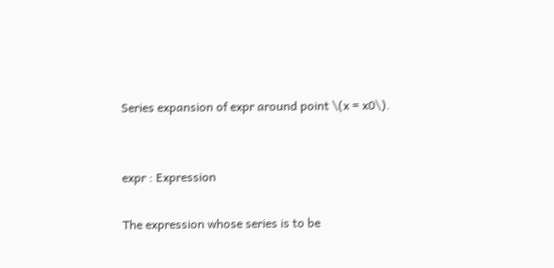Series expansion of expr around point \(x = x0\).


expr : Expression

The expression whose series is to be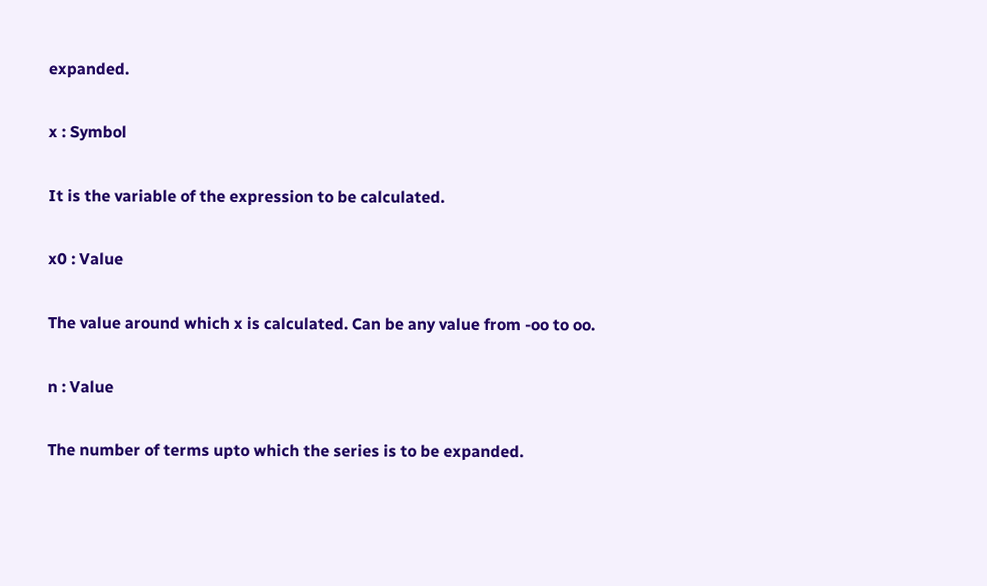expanded.

x : Symbol

It is the variable of the expression to be calculated.

x0 : Value

The value around which x is calculated. Can be any value from -oo to oo.

n : Value

The number of terms upto which the series is to be expanded.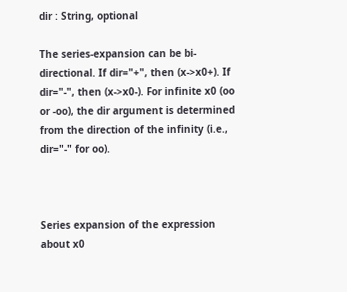dir : String, optional

The series-expansion can be bi-directional. If dir="+", then (x->x0+). If dir="-", then (x->x0-). For infinite x0 (oo or -oo), the dir argument is determined from the direction of the infinity (i.e., dir="-" for oo).



Series expansion of the expression about x0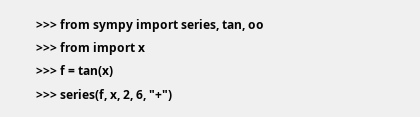>>> from sympy import series, tan, oo
>>> from import x
>>> f = tan(x)
>>> series(f, x, 2, 6, "+")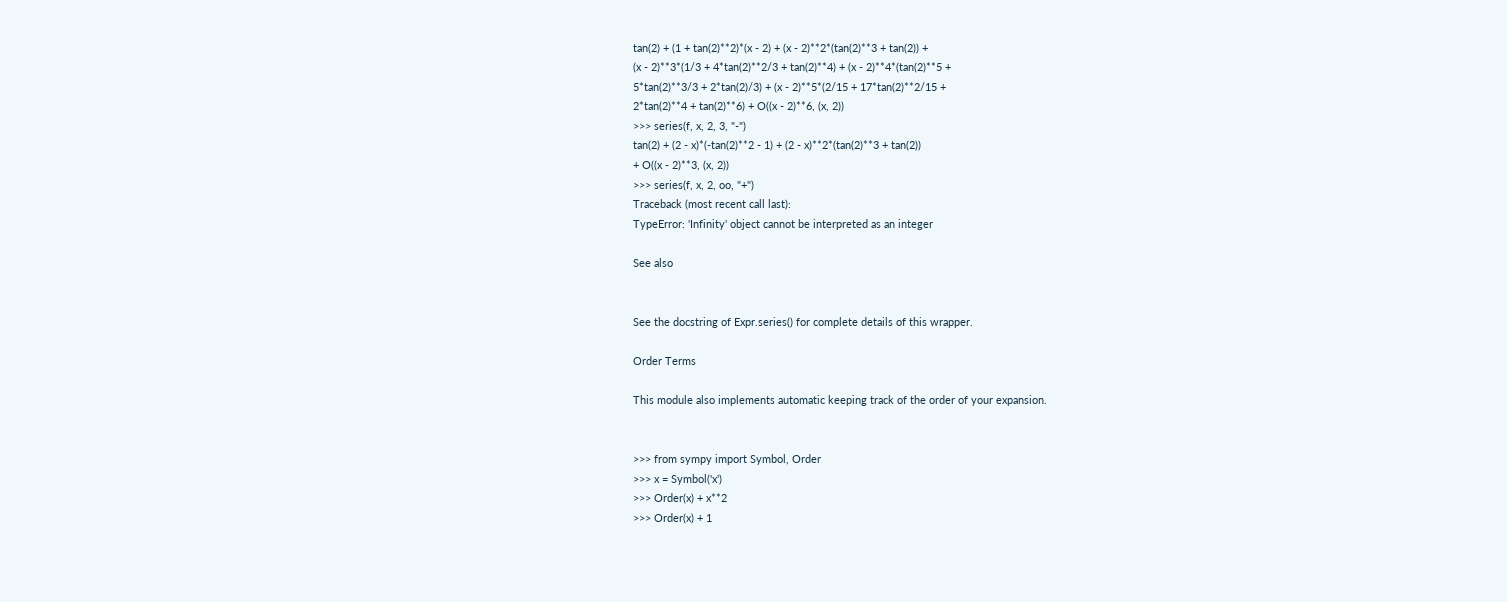tan(2) + (1 + tan(2)**2)*(x - 2) + (x - 2)**2*(tan(2)**3 + tan(2)) +
(x - 2)**3*(1/3 + 4*tan(2)**2/3 + tan(2)**4) + (x - 2)**4*(tan(2)**5 +
5*tan(2)**3/3 + 2*tan(2)/3) + (x - 2)**5*(2/15 + 17*tan(2)**2/15 +
2*tan(2)**4 + tan(2)**6) + O((x - 2)**6, (x, 2))
>>> series(f, x, 2, 3, "-")
tan(2) + (2 - x)*(-tan(2)**2 - 1) + (2 - x)**2*(tan(2)**3 + tan(2))
+ O((x - 2)**3, (x, 2))
>>> series(f, x, 2, oo, "+")
Traceback (most recent call last):
TypeError: 'Infinity' object cannot be interpreted as an integer

See also


See the docstring of Expr.series() for complete details of this wrapper.

Order Terms

This module also implements automatic keeping track of the order of your expansion.


>>> from sympy import Symbol, Order
>>> x = Symbol('x')
>>> Order(x) + x**2
>>> Order(x) + 1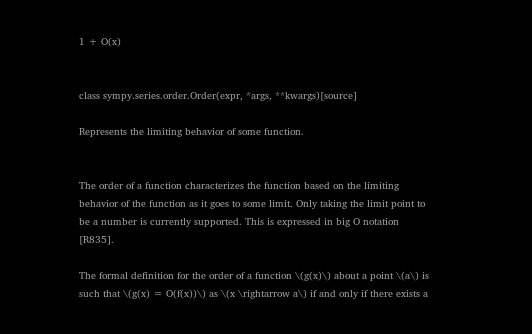1 + O(x)


class sympy.series.order.Order(expr, *args, **kwargs)[source]

Represents the limiting behavior of some function.


The order of a function characterizes the function based on the limiting behavior of the function as it goes to some limit. Only taking the limit point to be a number is currently supported. This is expressed in big O notation [R835].

The formal definition for the order of a function \(g(x)\) about a point \(a\) is such that \(g(x) = O(f(x))\) as \(x \rightarrow a\) if and only if there exists a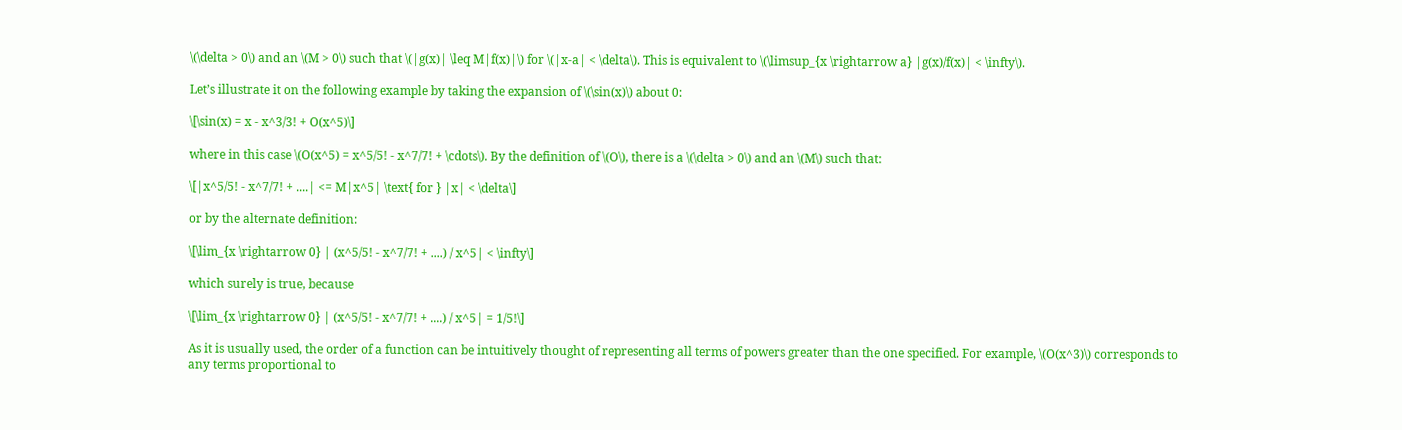\(\delta > 0\) and an \(M > 0\) such that \(|g(x)| \leq M|f(x)|\) for \(|x-a| < \delta\). This is equivalent to \(\limsup_{x \rightarrow a} |g(x)/f(x)| < \infty\).

Let’s illustrate it on the following example by taking the expansion of \(\sin(x)\) about 0:

\[\sin(x) = x - x^3/3! + O(x^5)\]

where in this case \(O(x^5) = x^5/5! - x^7/7! + \cdots\). By the definition of \(O\), there is a \(\delta > 0\) and an \(M\) such that:

\[|x^5/5! - x^7/7! + ....| <= M|x^5| \text{ for } |x| < \delta\]

or by the alternate definition:

\[\lim_{x \rightarrow 0} | (x^5/5! - x^7/7! + ....) / x^5| < \infty\]

which surely is true, because

\[\lim_{x \rightarrow 0} | (x^5/5! - x^7/7! + ....) / x^5| = 1/5!\]

As it is usually used, the order of a function can be intuitively thought of representing all terms of powers greater than the one specified. For example, \(O(x^3)\) corresponds to any terms proportional to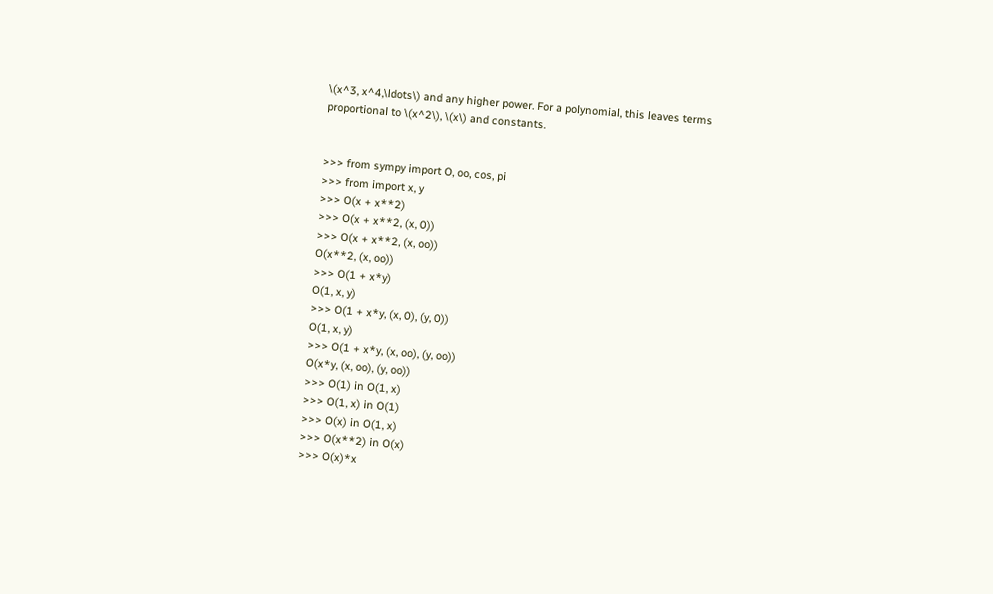\(x^3, x^4,\ldots\) and any higher power. For a polynomial, this leaves terms proportional to \(x^2\), \(x\) and constants.


>>> from sympy import O, oo, cos, pi
>>> from import x, y
>>> O(x + x**2)
>>> O(x + x**2, (x, 0))
>>> O(x + x**2, (x, oo))
O(x**2, (x, oo))
>>> O(1 + x*y)
O(1, x, y)
>>> O(1 + x*y, (x, 0), (y, 0))
O(1, x, y)
>>> O(1 + x*y, (x, oo), (y, oo))
O(x*y, (x, oo), (y, oo))
>>> O(1) in O(1, x)
>>> O(1, x) in O(1)
>>> O(x) in O(1, x)
>>> O(x**2) in O(x)
>>> O(x)*x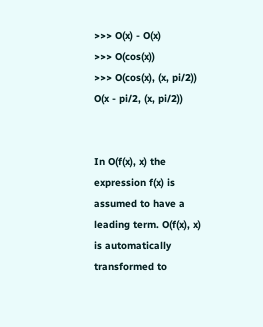>>> O(x) - O(x)
>>> O(cos(x))
>>> O(cos(x), (x, pi/2))
O(x - pi/2, (x, pi/2))


In O(f(x), x) the expression f(x) is assumed to have a leading term. O(f(x), x) is automatically transformed to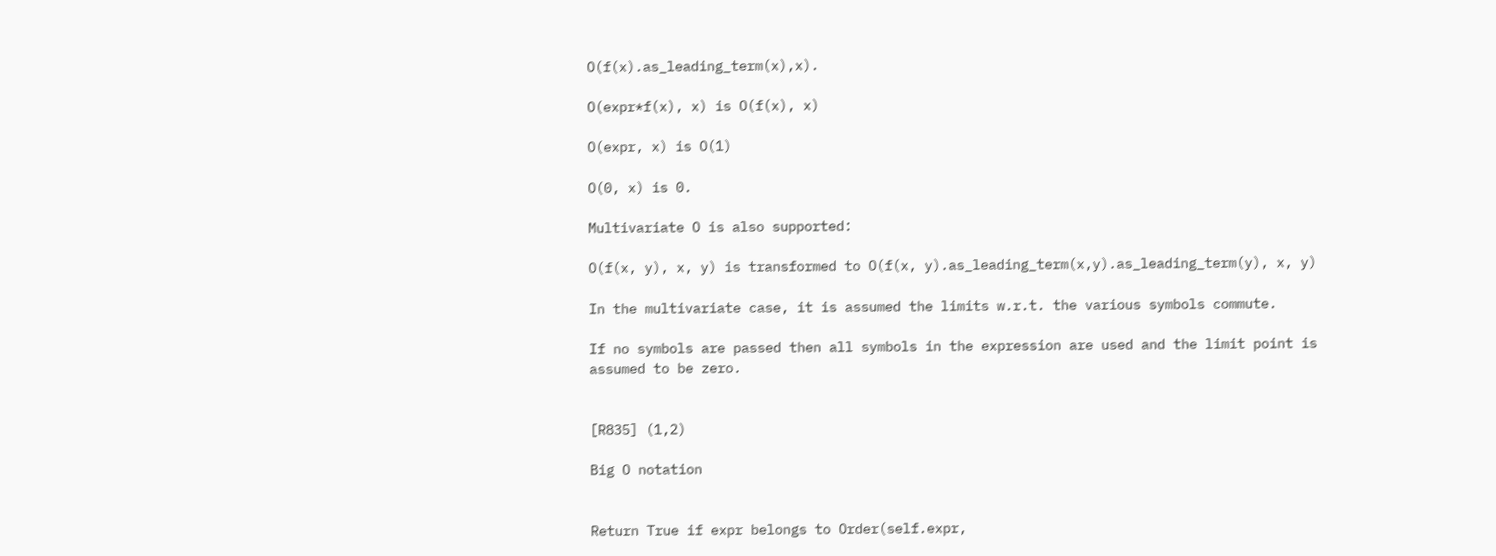O(f(x).as_leading_term(x),x).

O(expr*f(x), x) is O(f(x), x)

O(expr, x) is O(1)

O(0, x) is 0.

Multivariate O is also supported:

O(f(x, y), x, y) is transformed to O(f(x, y).as_leading_term(x,y).as_leading_term(y), x, y)

In the multivariate case, it is assumed the limits w.r.t. the various symbols commute.

If no symbols are passed then all symbols in the expression are used and the limit point is assumed to be zero.


[R835] (1,2)

Big O notation


Return True if expr belongs to Order(self.expr,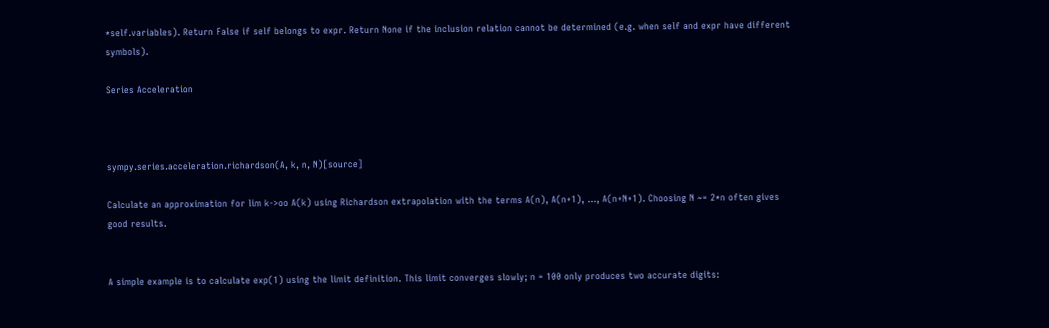*self.variables). Return False if self belongs to expr. Return None if the inclusion relation cannot be determined (e.g. when self and expr have different symbols).

Series Acceleration



sympy.series.acceleration.richardson(A, k, n, N)[source]

Calculate an approximation for lim k->oo A(k) using Richardson extrapolation with the terms A(n), A(n+1), …, A(n+N+1). Choosing N ~= 2*n often gives good results.


A simple example is to calculate exp(1) using the limit definition. This limit converges slowly; n = 100 only produces two accurate digits: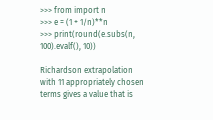>>> from import n
>>> e = (1 + 1/n)**n
>>> print(round(e.subs(n, 100).evalf(), 10))

Richardson extrapolation with 11 appropriately chosen terms gives a value that is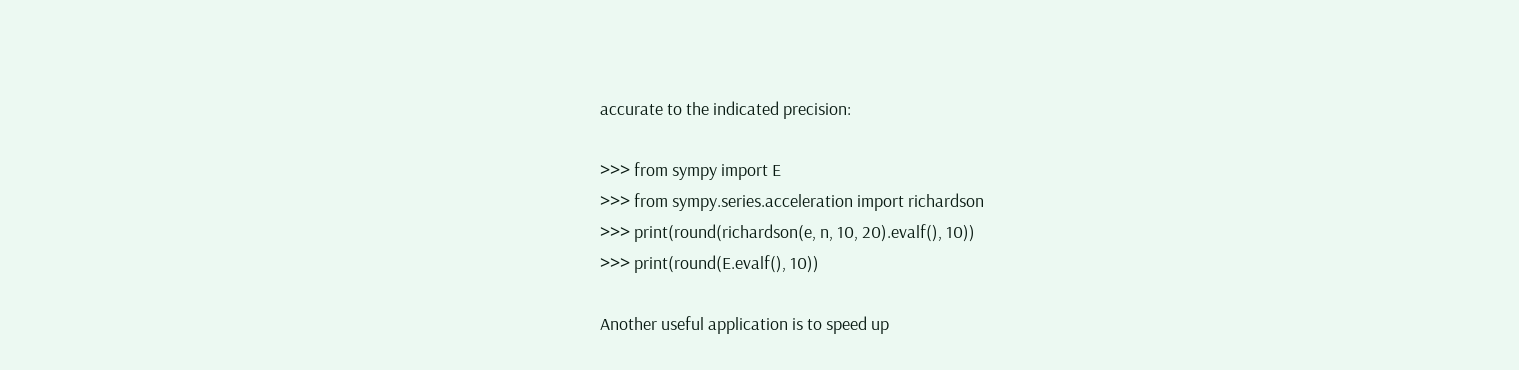accurate to the indicated precision:

>>> from sympy import E
>>> from sympy.series.acceleration import richardson
>>> print(round(richardson(e, n, 10, 20).evalf(), 10))
>>> print(round(E.evalf(), 10))

Another useful application is to speed up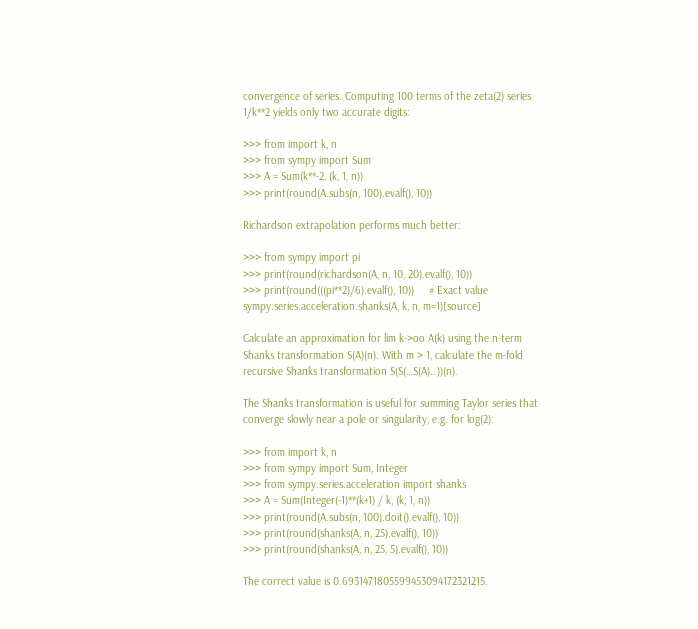convergence of series. Computing 100 terms of the zeta(2) series 1/k**2 yields only two accurate digits:

>>> from import k, n
>>> from sympy import Sum
>>> A = Sum(k**-2, (k, 1, n))
>>> print(round(A.subs(n, 100).evalf(), 10))

Richardson extrapolation performs much better:

>>> from sympy import pi
>>> print(round(richardson(A, n, 10, 20).evalf(), 10))
>>> print(round(((pi**2)/6).evalf(), 10))     # Exact value
sympy.series.acceleration.shanks(A, k, n, m=1)[source]

Calculate an approximation for lim k->oo A(k) using the n-term Shanks transformation S(A)(n). With m > 1, calculate the m-fold recursive Shanks transformation S(S(…S(A)…))(n).

The Shanks transformation is useful for summing Taylor series that converge slowly near a pole or singularity, e.g. for log(2):

>>> from import k, n
>>> from sympy import Sum, Integer
>>> from sympy.series.acceleration import shanks
>>> A = Sum(Integer(-1)**(k+1) / k, (k, 1, n))
>>> print(round(A.subs(n, 100).doit().evalf(), 10))
>>> print(round(shanks(A, n, 25).evalf(), 10))
>>> print(round(shanks(A, n, 25, 5).evalf(), 10))

The correct value is 0.6931471805599453094172321215.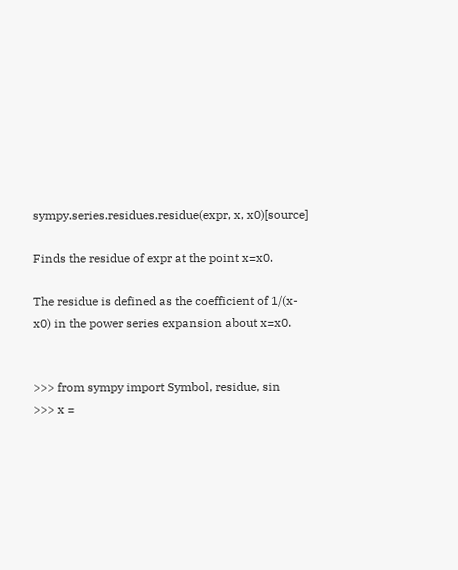sympy.series.residues.residue(expr, x, x0)[source]

Finds the residue of expr at the point x=x0.

The residue is defined as the coefficient of 1/(x-x0) in the power series expansion about x=x0.


>>> from sympy import Symbol, residue, sin
>>> x =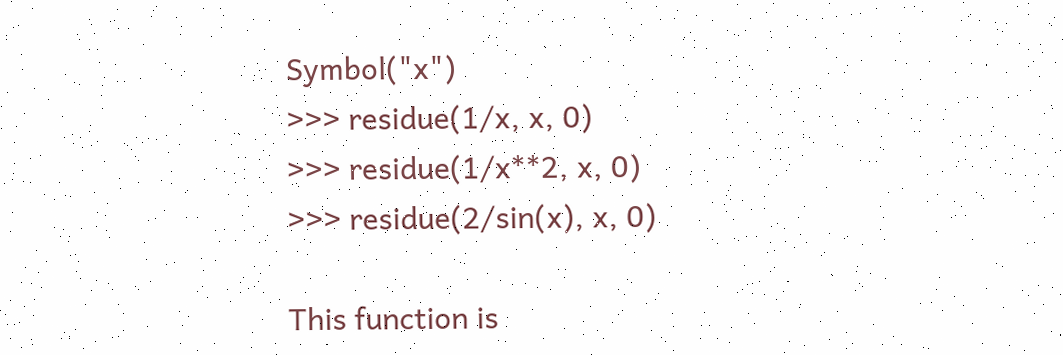Symbol("x")
>>> residue(1/x, x, 0)
>>> residue(1/x**2, x, 0)
>>> residue(2/sin(x), x, 0)

This function is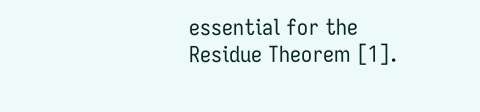essential for the Residue Theorem [1].